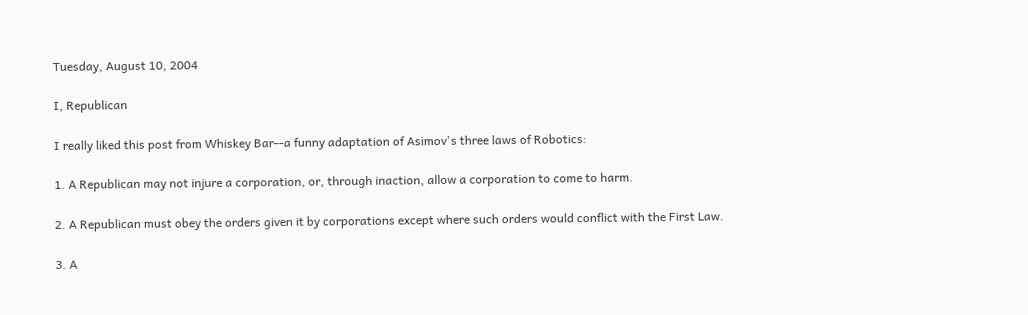Tuesday, August 10, 2004

I, Republican

I really liked this post from Whiskey Bar--a funny adaptation of Asimov's three laws of Robotics:

1. A Republican may not injure a corporation, or, through inaction, allow a corporation to come to harm.

2. A Republican must obey the orders given it by corporations except where such orders would conflict with the First Law.

3. A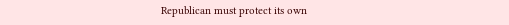Republican must protect its own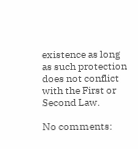existence as long as such protection does not conflict with the First or Second Law.

No comments: